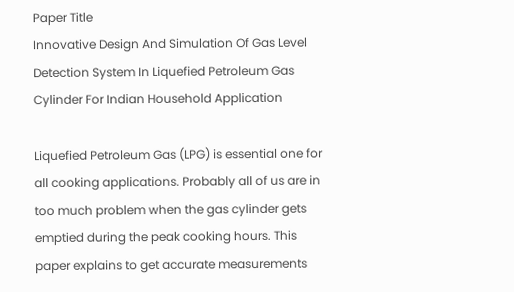Paper Title
Innovative Design And Simulation Of Gas Level Detection System In Liquefied Petroleum Gas Cylinder For Indian Household Application

Liquefied Petroleum Gas (LPG) is essential one for all cooking applications. Probably all of us are in too much problem when the gas cylinder gets emptied during the peak cooking hours. This paper explains to get accurate measurements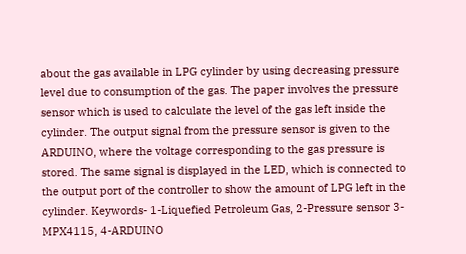about the gas available in LPG cylinder by using decreasing pressure level due to consumption of the gas. The paper involves the pressure sensor which is used to calculate the level of the gas left inside the cylinder. The output signal from the pressure sensor is given to the ARDUINO, where the voltage corresponding to the gas pressure is stored. The same signal is displayed in the LED, which is connected to the output port of the controller to show the amount of LPG left in the cylinder. Keywords- 1-Liquefied Petroleum Gas, 2-Pressure sensor 3-MPX4115, 4-ARDUINO